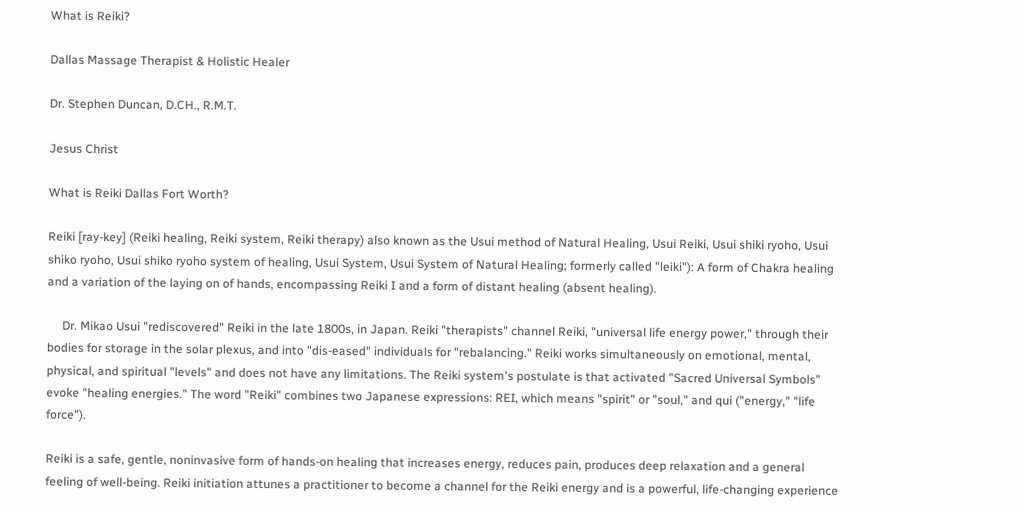What is Reiki?

Dallas Massage Therapist & Holistic Healer

Dr. Stephen Duncan, D.CH., R.M.T.

Jesus Christ

What is Reiki Dallas Fort Worth?

Reiki [ray-key] (Reiki healing, Reiki system, Reiki therapy) also known as the Usui method of Natural Healing, Usui Reiki, Usui shiki ryoho, Usui shiko ryoho, Usui shiko ryoho system of healing, Usui System, Usui System of Natural Healing; formerly called "leiki"): A form of Chakra healing and a variation of the laying on of hands, encompassing Reiki I and a form of distant healing (absent healing).

     Dr. Mikao Usui "rediscovered" Reiki in the late 1800s, in Japan. Reiki "therapists" channel Reiki, "universal life energy power," through their bodies for storage in the solar plexus, and into "dis-eased" individuals for "rebalancing." Reiki works simultaneously on emotional, mental, physical, and spiritual "levels" and does not have any limitations. The Reiki system's postulate is that activated "Sacred Universal Symbols" evoke "healing energies." The word "Reiki" combines two Japanese expressions: REI, which means "spirit" or "soul," and qui ("energy," "life force").

Reiki is a safe, gentle, noninvasive form of hands-on healing that increases energy, reduces pain, produces deep relaxation and a general feeling of well-being. Reiki initiation attunes a practitioner to become a channel for the Reiki energy and is a powerful, life-changing experience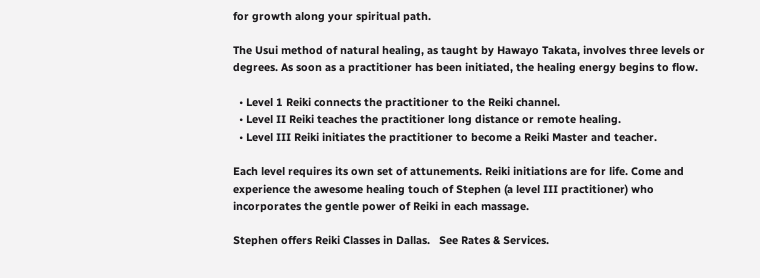for growth along your spiritual path.

The Usui method of natural healing, as taught by Hawayo Takata, involves three levels or degrees. As soon as a practitioner has been initiated, the healing energy begins to flow.

  • Level 1 Reiki connects the practitioner to the Reiki channel.
  • Level II Reiki teaches the practitioner long distance or remote healing.
  • Level III Reiki initiates the practitioner to become a Reiki Master and teacher.

Each level requires its own set of attunements. Reiki initiations are for life. Come and experience the awesome healing touch of Stephen (a level III practitioner) who incorporates the gentle power of Reiki in each massage.

Stephen offers Reiki Classes in Dallas.   See Rates & Services.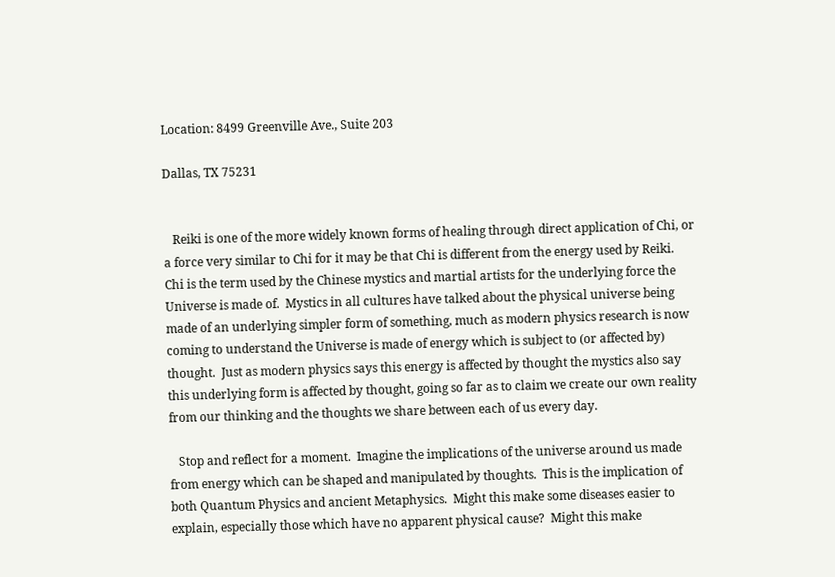Location: 8499 Greenville Ave., Suite 203

Dallas, TX 75231


   Reiki is one of the more widely known forms of healing through direct application of Chi, or a force very similar to Chi for it may be that Chi is different from the energy used by Reiki.  Chi is the term used by the Chinese mystics and martial artists for the underlying force the Universe is made of.  Mystics in all cultures have talked about the physical universe being made of an underlying simpler form of something, much as modern physics research is now coming to understand the Universe is made of energy which is subject to (or affected by) thought.  Just as modern physics says this energy is affected by thought the mystics also say this underlying form is affected by thought, going so far as to claim we create our own reality from our thinking and the thoughts we share between each of us every day.

   Stop and reflect for a moment.  Imagine the implications of the universe around us made from energy which can be shaped and manipulated by thoughts.  This is the implication of both Quantum Physics and ancient Metaphysics.  Might this make some diseases easier to explain, especially those which have no apparent physical cause?  Might this make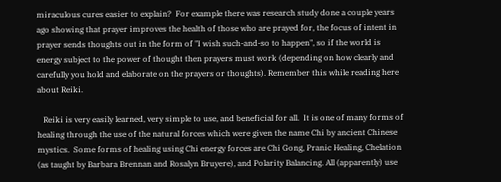miraculous cures easier to explain?  For example there was research study done a couple years ago showing that prayer improves the health of those who are prayed for, the focus of intent in prayer sends thoughts out in the form of "I wish such-and-so to happen", so if the world is energy subject to the power of thought then prayers must work (depending on how clearly and carefully you hold and elaborate on the prayers or thoughts). Remember this while reading here about Reiki.

   Reiki is very easily learned, very simple to use, and beneficial for all.  It is one of many forms of healing through the use of the natural forces which were given the name Chi by ancient Chinese mystics.  Some forms of healing using Chi energy forces are Chi Gong, Pranic Healing, Chelation (as taught by Barbara Brennan and Rosalyn Bruyere), and Polarity Balancing. All (apparently) use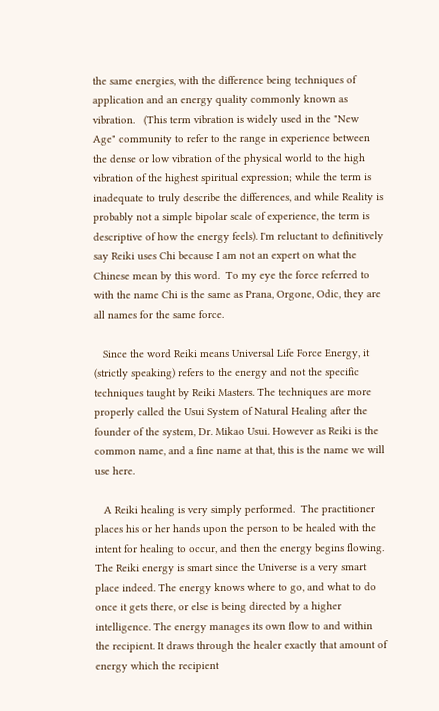the same energies, with the difference being techniques of application and an energy quality commonly known as vibration.   (This term vibration is widely used in the "New Age" community to refer to the range in experience between the dense or low vibration of the physical world to the high vibration of the highest spiritual expression; while the term is inadequate to truly describe the differences, and while Reality is probably not a simple bipolar scale of experience, the term is descriptive of how the energy feels). I'm reluctant to definitively say Reiki uses Chi because I am not an expert on what the Chinese mean by this word.  To my eye the force referred to with the name Chi is the same as Prana, Orgone, Odic, they are all names for the same force.

   Since the word Reiki means Universal Life Force Energy, it (strictly speaking) refers to the energy and not the specific techniques taught by Reiki Masters. The techniques are more properly called the Usui System of Natural Healing after the founder of the system, Dr. Mikao Usui. However as Reiki is the common name, and a fine name at that, this is the name we will use here.

   A Reiki healing is very simply performed.  The practitioner places his or her hands upon the person to be healed with the intent for healing to occur, and then the energy begins flowing. The Reiki energy is smart since the Universe is a very smart place indeed. The energy knows where to go, and what to do once it gets there, or else is being directed by a higher intelligence. The energy manages its own flow to and within the recipient. It draws through the healer exactly that amount of energy which the recipient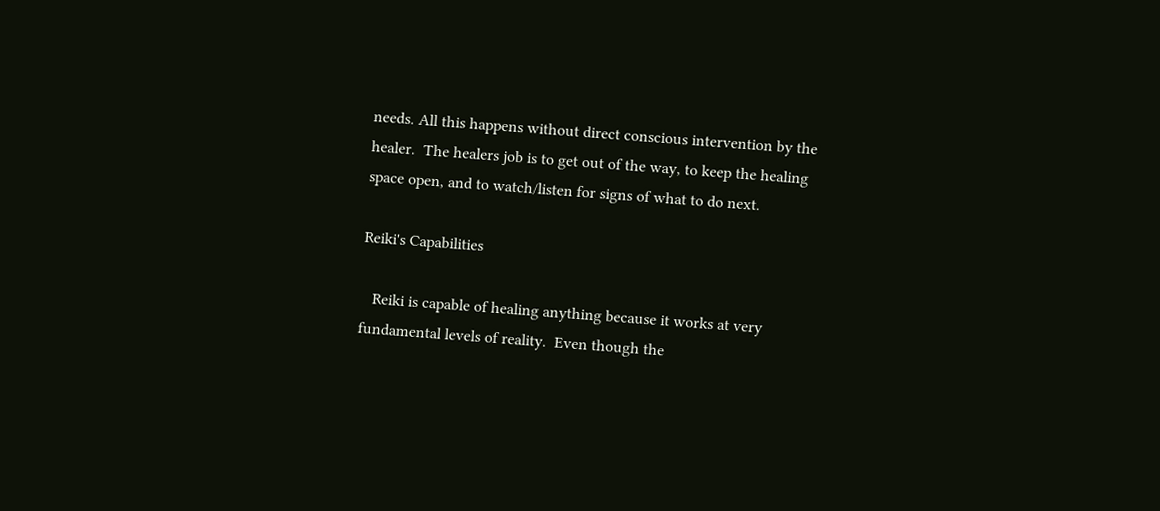needs. All this happens without direct conscious intervention by the healer.  The healers job is to get out of the way, to keep the healing space open, and to watch/listen for signs of what to do next.

Reiki's Capabilities

   Reiki is capable of healing anything because it works at very fundamental levels of reality.  Even though the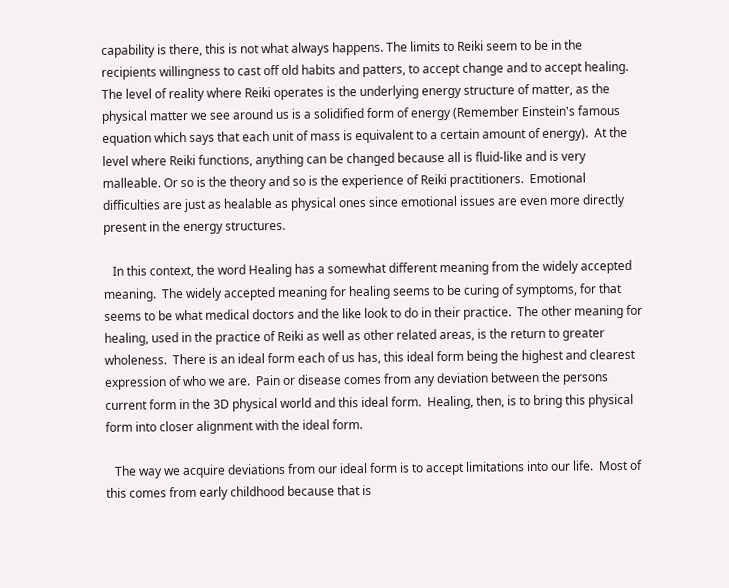capability is there, this is not what always happens. The limits to Reiki seem to be in the recipients willingness to cast off old habits and patters, to accept change and to accept healing. The level of reality where Reiki operates is the underlying energy structure of matter, as the physical matter we see around us is a solidified form of energy (Remember Einstein's famous equation which says that each unit of mass is equivalent to a certain amount of energy).  At the level where Reiki functions, anything can be changed because all is fluid-like and is very malleable. Or so is the theory and so is the experience of Reiki practitioners.  Emotional difficulties are just as healable as physical ones since emotional issues are even more directly present in the energy structures.

   In this context, the word Healing has a somewhat different meaning from the widely accepted meaning.  The widely accepted meaning for healing seems to be curing of symptoms, for that seems to be what medical doctors and the like look to do in their practice.  The other meaning for healing, used in the practice of Reiki as well as other related areas, is the return to greater wholeness.  There is an ideal form each of us has, this ideal form being the highest and clearest expression of who we are.  Pain or disease comes from any deviation between the persons current form in the 3D physical world and this ideal form.  Healing, then, is to bring this physical form into closer alignment with the ideal form.

   The way we acquire deviations from our ideal form is to accept limitations into our life.  Most of this comes from early childhood because that is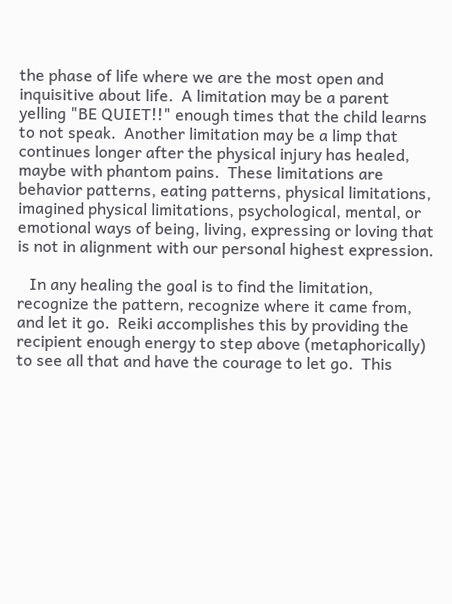the phase of life where we are the most open and inquisitive about life.  A limitation may be a parent yelling "BE QUIET!!" enough times that the child learns to not speak.  Another limitation may be a limp that continues longer after the physical injury has healed, maybe with phantom pains.  These limitations are behavior patterns, eating patterns, physical limitations, imagined physical limitations, psychological, mental, or emotional ways of being, living, expressing or loving that is not in alignment with our personal highest expression.

   In any healing the goal is to find the limitation, recognize the pattern, recognize where it came from, and let it go.  Reiki accomplishes this by providing the recipient enough energy to step above (metaphorically) to see all that and have the courage to let go.  This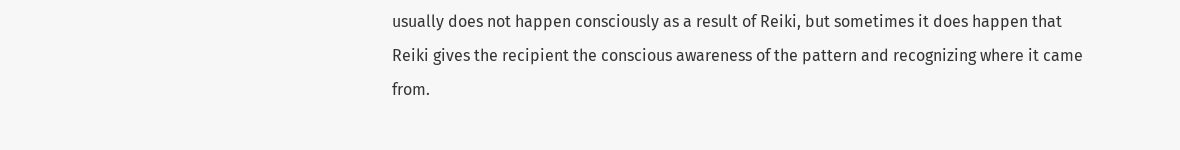usually does not happen consciously as a result of Reiki, but sometimes it does happen that Reiki gives the recipient the conscious awareness of the pattern and recognizing where it came from.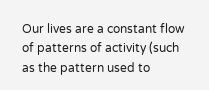Our lives are a constant flow of patterns of activity (such as the pattern used to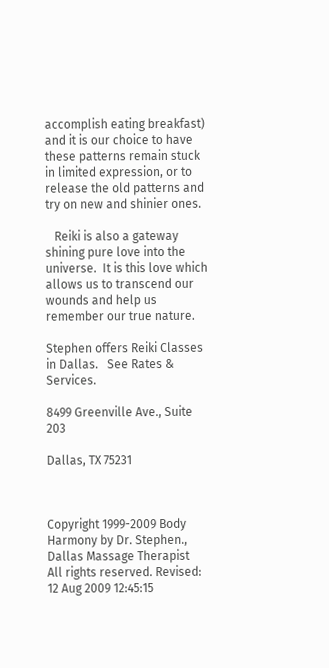accomplish eating breakfast) and it is our choice to have these patterns remain stuck in limited expression, or to release the old patterns and try on new and shinier ones.

   Reiki is also a gateway shining pure love into the universe.  It is this love which allows us to transcend our wounds and help us remember our true nature.

Stephen offers Reiki Classes in Dallas.   See Rates & Services.

8499 Greenville Ave., Suite 203

Dallas, TX 75231



Copyright 1999-2009 Body Harmony by Dr. Stephen., Dallas Massage Therapist
All rights reserved. Revised: 12 Aug 2009 12:45:15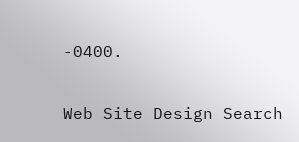-0400.


Web Site Design Search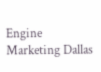Engine Marketing Dallas